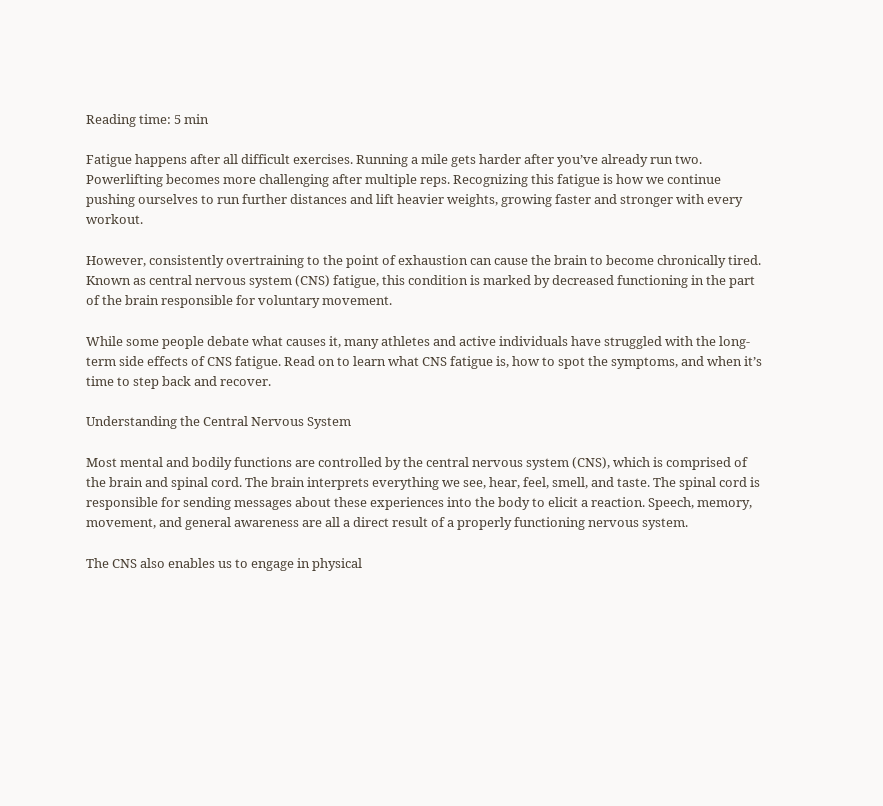Reading time: 5 min

Fatigue happens after all difficult exercises. Running a mile gets harder after you’ve already run two. Powerlifting becomes more challenging after multiple reps. Recognizing this fatigue is how we continue pushing ourselves to run further distances and lift heavier weights, growing faster and stronger with every workout.

However, consistently overtraining to the point of exhaustion can cause the brain to become chronically tired. Known as central nervous system (CNS) fatigue, this condition is marked by decreased functioning in the part of the brain responsible for voluntary movement.

While some people debate what causes it, many athletes and active individuals have struggled with the long-term side effects of CNS fatigue. Read on to learn what CNS fatigue is, how to spot the symptoms, and when it’s time to step back and recover.

Understanding the Central Nervous System

Most mental and bodily functions are controlled by the central nervous system (CNS), which is comprised of the brain and spinal cord. The brain interprets everything we see, hear, feel, smell, and taste. The spinal cord is responsible for sending messages about these experiences into the body to elicit a reaction. Speech, memory, movement, and general awareness are all a direct result of a properly functioning nervous system.

The CNS also enables us to engage in physical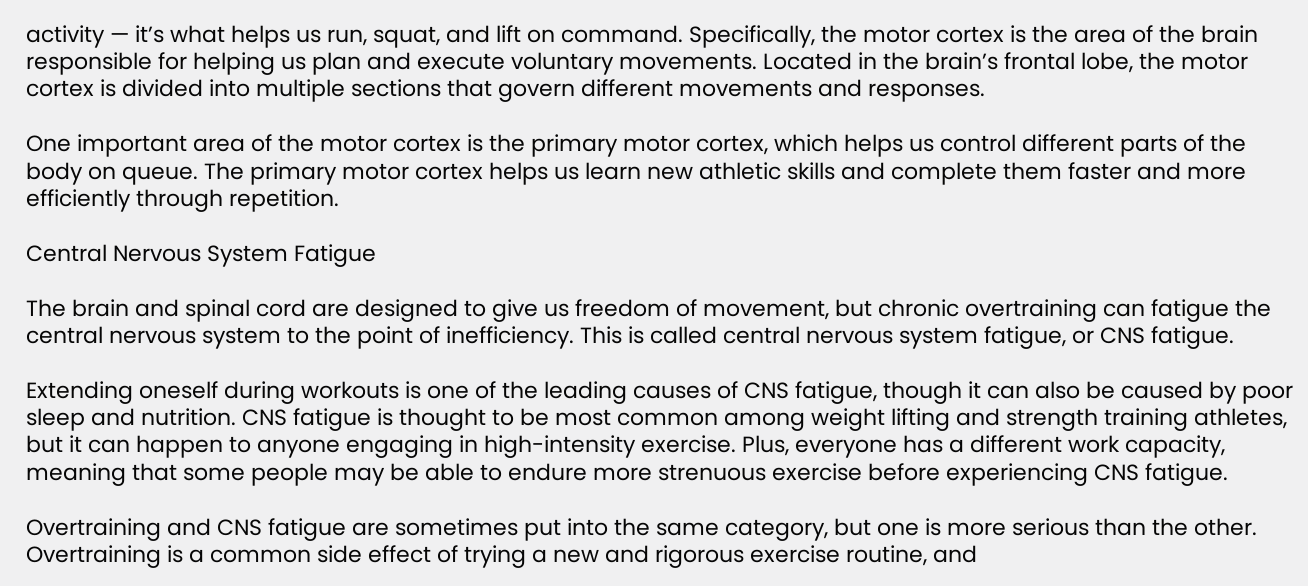activity — it’s what helps us run, squat, and lift on command. Specifically, the motor cortex is the area of the brain responsible for helping us plan and execute voluntary movements. Located in the brain’s frontal lobe, the motor cortex is divided into multiple sections that govern different movements and responses.

One important area of the motor cortex is the primary motor cortex, which helps us control different parts of the body on queue. The primary motor cortex helps us learn new athletic skills and complete them faster and more efficiently through repetition.

Central Nervous System Fatigue

The brain and spinal cord are designed to give us freedom of movement, but chronic overtraining can fatigue the central nervous system to the point of inefficiency. This is called central nervous system fatigue, or CNS fatigue.

Extending oneself during workouts is one of the leading causes of CNS fatigue, though it can also be caused by poor sleep and nutrition. CNS fatigue is thought to be most common among weight lifting and strength training athletes, but it can happen to anyone engaging in high-intensity exercise. Plus, everyone has a different work capacity, meaning that some people may be able to endure more strenuous exercise before experiencing CNS fatigue.

Overtraining and CNS fatigue are sometimes put into the same category, but one is more serious than the other. Overtraining is a common side effect of trying a new and rigorous exercise routine, and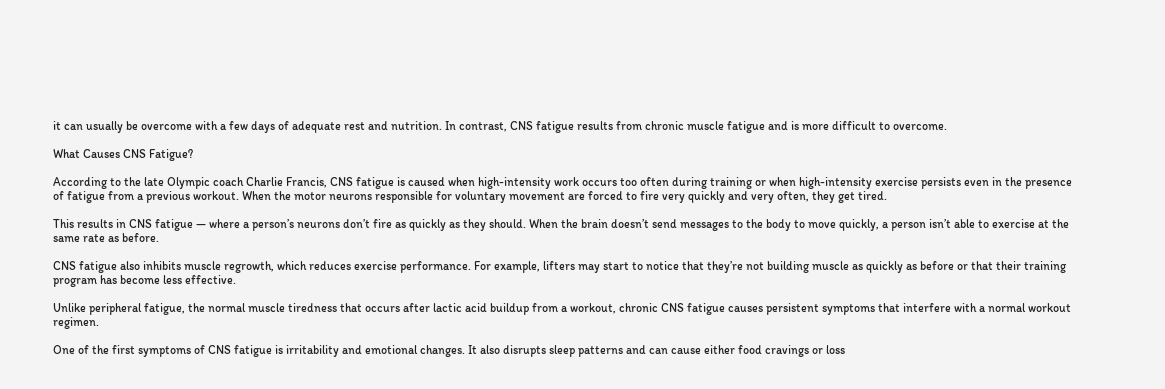it can usually be overcome with a few days of adequate rest and nutrition. In contrast, CNS fatigue results from chronic muscle fatigue and is more difficult to overcome.

What Causes CNS Fatigue?

According to the late Olympic coach Charlie Francis, CNS fatigue is caused when high-intensity work occurs too often during training or when high-intensity exercise persists even in the presence of fatigue from a previous workout. When the motor neurons responsible for voluntary movement are forced to fire very quickly and very often, they get tired.

This results in CNS fatigue — where a person’s neurons don’t fire as quickly as they should. When the brain doesn’t send messages to the body to move quickly, a person isn’t able to exercise at the same rate as before.

CNS fatigue also inhibits muscle regrowth, which reduces exercise performance. For example, lifters may start to notice that they’re not building muscle as quickly as before or that their training program has become less effective.

Unlike peripheral fatigue, the normal muscle tiredness that occurs after lactic acid buildup from a workout, chronic CNS fatigue causes persistent symptoms that interfere with a normal workout regimen.

One of the first symptoms of CNS fatigue is irritability and emotional changes. It also disrupts sleep patterns and can cause either food cravings or loss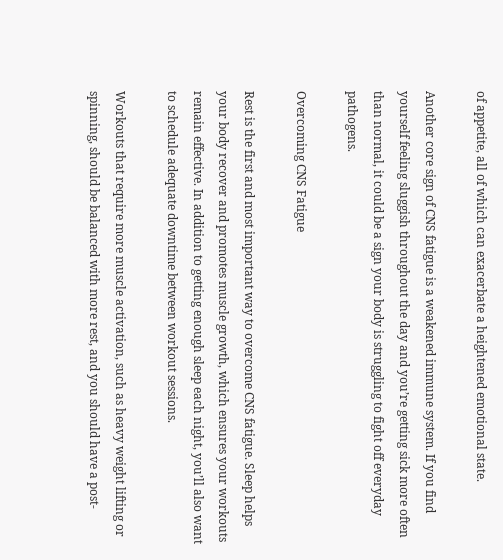of appetite, all of which can exacerbate a heightened emotional state.

Another core sign of CNS fatigue is a weakened immune system. If you find yourself feeling sluggish throughout the day and you’re getting sick more often than normal, it could be a sign your body is struggling to fight off everyday pathogens.

Overcoming CNS Fatigue

Rest is the first and most important way to overcome CNS fatigue. Sleep helps your body recover and promotes muscle growth, which ensures your workouts remain effective. In addition to getting enough sleep each night, you’ll also want to schedule adequate downtime between workout sessions.

Workouts that require more muscle activation, such as heavy weight lifting or spinning, should be balanced with more rest, and you should have a post-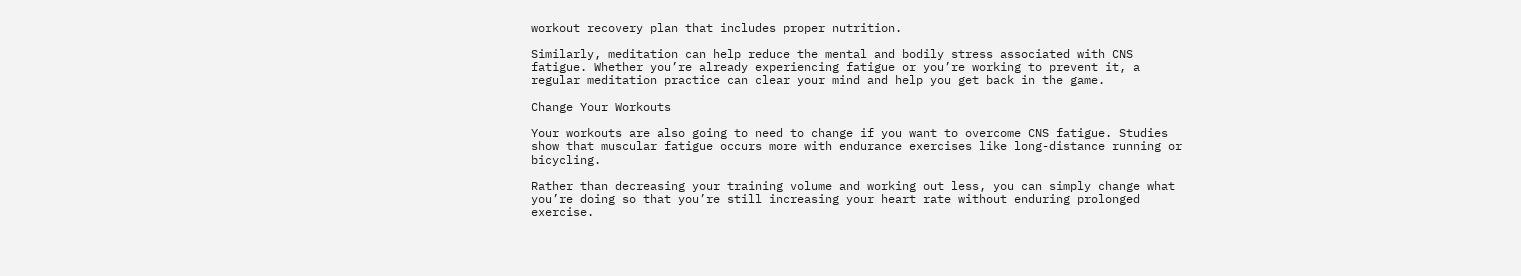workout recovery plan that includes proper nutrition.

Similarly, meditation can help reduce the mental and bodily stress associated with CNS fatigue. Whether you’re already experiencing fatigue or you’re working to prevent it, a regular meditation practice can clear your mind and help you get back in the game.

Change Your Workouts

Your workouts are also going to need to change if you want to overcome CNS fatigue. Studies show that muscular fatigue occurs more with endurance exercises like long-distance running or bicycling.

Rather than decreasing your training volume and working out less, you can simply change what you’re doing so that you’re still increasing your heart rate without enduring prolonged exercise.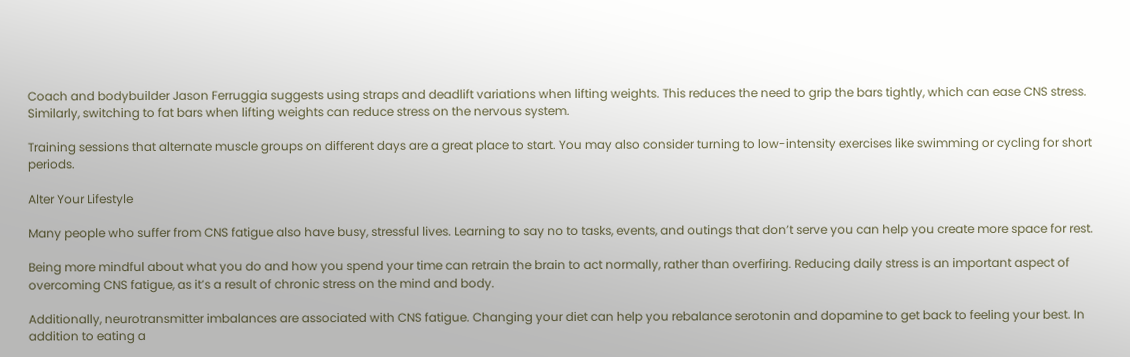Coach and bodybuilder Jason Ferruggia suggests using straps and deadlift variations when lifting weights. This reduces the need to grip the bars tightly, which can ease CNS stress. Similarly, switching to fat bars when lifting weights can reduce stress on the nervous system.

Training sessions that alternate muscle groups on different days are a great place to start. You may also consider turning to low-intensity exercises like swimming or cycling for short periods.

Alter Your Lifestyle

Many people who suffer from CNS fatigue also have busy, stressful lives. Learning to say no to tasks, events, and outings that don’t serve you can help you create more space for rest.

Being more mindful about what you do and how you spend your time can retrain the brain to act normally, rather than overfiring. Reducing daily stress is an important aspect of overcoming CNS fatigue, as it’s a result of chronic stress on the mind and body.

Additionally, neurotransmitter imbalances are associated with CNS fatigue. Changing your diet can help you rebalance serotonin and dopamine to get back to feeling your best. In addition to eating a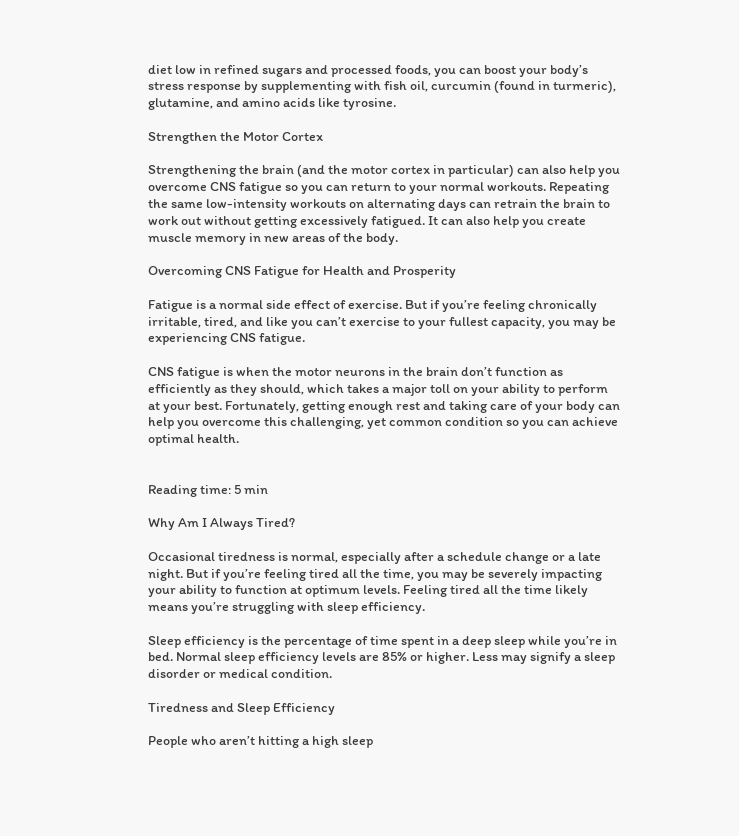diet low in refined sugars and processed foods, you can boost your body’s stress response by supplementing with fish oil, curcumin (found in turmeric), glutamine, and amino acids like tyrosine.

Strengthen the Motor Cortex

Strengthening the brain (and the motor cortex in particular) can also help you overcome CNS fatigue so you can return to your normal workouts. Repeating the same low-intensity workouts on alternating days can retrain the brain to work out without getting excessively fatigued. It can also help you create muscle memory in new areas of the body.

Overcoming CNS Fatigue for Health and Prosperity

Fatigue is a normal side effect of exercise. But if you’re feeling chronically irritable, tired, and like you can’t exercise to your fullest capacity, you may be experiencing CNS fatigue.

CNS fatigue is when the motor neurons in the brain don’t function as efficiently as they should, which takes a major toll on your ability to perform at your best. Fortunately, getting enough rest and taking care of your body can help you overcome this challenging, yet common condition so you can achieve optimal health.


Reading time: 5 min

Why Am I Always Tired?

Occasional tiredness is normal, especially after a schedule change or a late night. But if you’re feeling tired all the time, you may be severely impacting your ability to function at optimum levels. Feeling tired all the time likely means you’re struggling with sleep efficiency.

Sleep efficiency is the percentage of time spent in a deep sleep while you’re in bed. Normal sleep efficiency levels are 85% or higher. Less may signify a sleep disorder or medical condition.

Tiredness and Sleep Efficiency

People who aren’t hitting a high sleep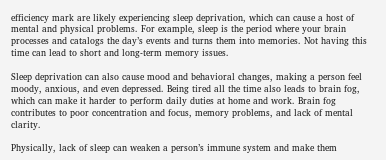efficiency mark are likely experiencing sleep deprivation, which can cause a host of mental and physical problems. For example, sleep is the period where your brain processes and catalogs the day’s events and turns them into memories. Not having this time can lead to short and long-term memory issues.

Sleep deprivation can also cause mood and behavioral changes, making a person feel moody, anxious, and even depressed. Being tired all the time also leads to brain fog, which can make it harder to perform daily duties at home and work. Brain fog contributes to poor concentration and focus, memory problems, and lack of mental clarity.

Physically, lack of sleep can weaken a person’s immune system and make them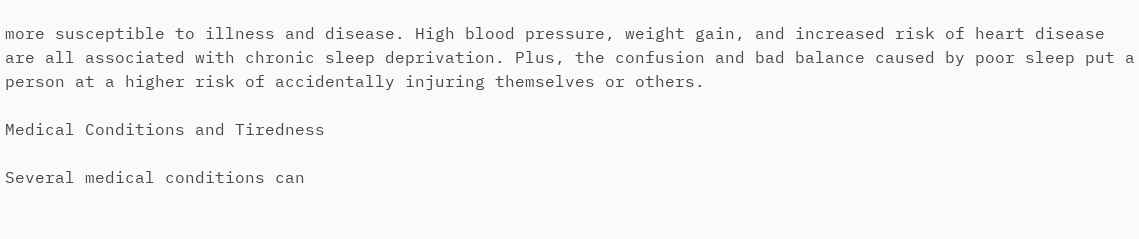more susceptible to illness and disease. High blood pressure, weight gain, and increased risk of heart disease are all associated with chronic sleep deprivation. Plus, the confusion and bad balance caused by poor sleep put a person at a higher risk of accidentally injuring themselves or others.

Medical Conditions and Tiredness

Several medical conditions can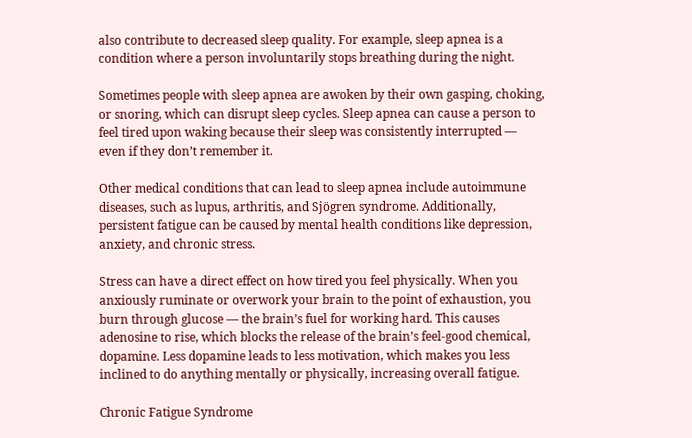also contribute to decreased sleep quality. For example, sleep apnea is a condition where a person involuntarily stops breathing during the night.

Sometimes people with sleep apnea are awoken by their own gasping, choking, or snoring, which can disrupt sleep cycles. Sleep apnea can cause a person to feel tired upon waking because their sleep was consistently interrupted — even if they don’t remember it.

Other medical conditions that can lead to sleep apnea include autoimmune diseases, such as lupus, arthritis, and Sjögren syndrome. Additionally, persistent fatigue can be caused by mental health conditions like depression, anxiety, and chronic stress.

Stress can have a direct effect on how tired you feel physically. When you anxiously ruminate or overwork your brain to the point of exhaustion, you burn through glucose — the brain’s fuel for working hard. This causes adenosine to rise, which blocks the release of the brain’s feel-good chemical, dopamine. Less dopamine leads to less motivation, which makes you less inclined to do anything mentally or physically, increasing overall fatigue.

Chronic Fatigue Syndrome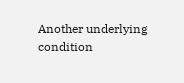Another underlying condition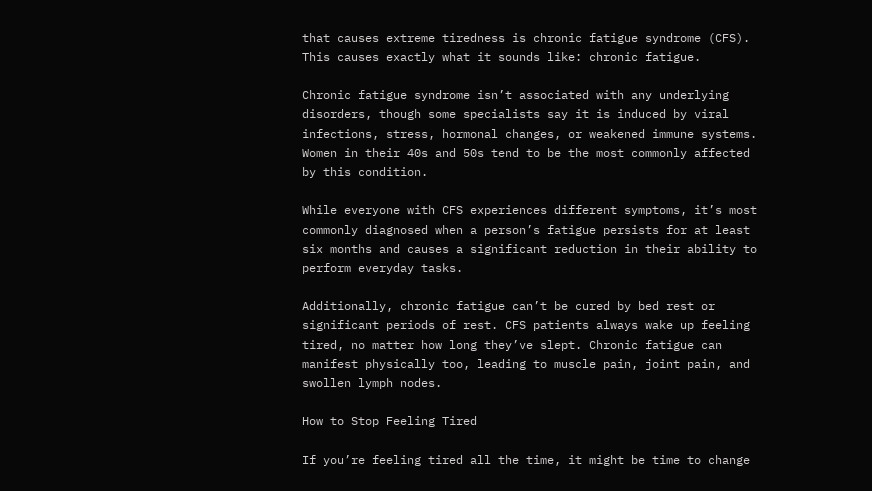that causes extreme tiredness is chronic fatigue syndrome (CFS). This causes exactly what it sounds like: chronic fatigue.

Chronic fatigue syndrome isn’t associated with any underlying disorders, though some specialists say it is induced by viral infections, stress, hormonal changes, or weakened immune systems. Women in their 40s and 50s tend to be the most commonly affected by this condition.

While everyone with CFS experiences different symptoms, it’s most commonly diagnosed when a person’s fatigue persists for at least six months and causes a significant reduction in their ability to perform everyday tasks.

Additionally, chronic fatigue can’t be cured by bed rest or significant periods of rest. CFS patients always wake up feeling tired, no matter how long they’ve slept. Chronic fatigue can manifest physically too, leading to muscle pain, joint pain, and swollen lymph nodes.

How to Stop Feeling Tired

If you’re feeling tired all the time, it might be time to change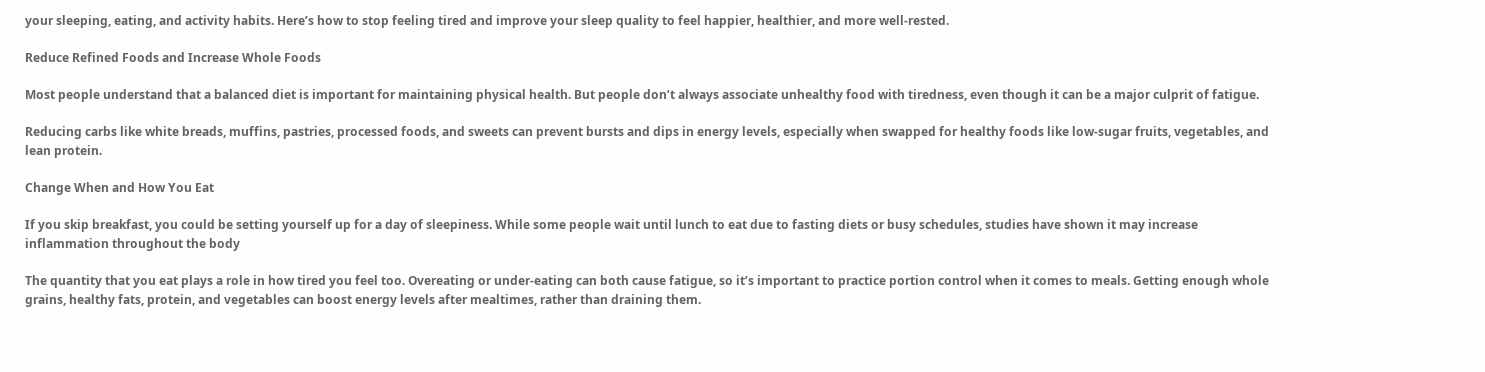your sleeping, eating, and activity habits. Here’s how to stop feeling tired and improve your sleep quality to feel happier, healthier, and more well-rested.

Reduce Refined Foods and Increase Whole Foods

Most people understand that a balanced diet is important for maintaining physical health. But people don’t always associate unhealthy food with tiredness, even though it can be a major culprit of fatigue.

Reducing carbs like white breads, muffins, pastries, processed foods, and sweets can prevent bursts and dips in energy levels, especially when swapped for healthy foods like low-sugar fruits, vegetables, and lean protein.

Change When and How You Eat

If you skip breakfast, you could be setting yourself up for a day of sleepiness. While some people wait until lunch to eat due to fasting diets or busy schedules, studies have shown it may increase inflammation throughout the body

The quantity that you eat plays a role in how tired you feel too. Overeating or under-eating can both cause fatigue, so it’s important to practice portion control when it comes to meals. Getting enough whole grains, healthy fats, protein, and vegetables can boost energy levels after mealtimes, rather than draining them.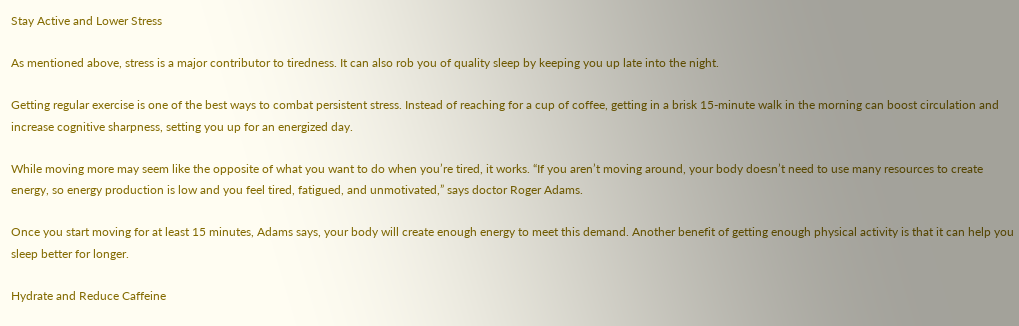Stay Active and Lower Stress

As mentioned above, stress is a major contributor to tiredness. It can also rob you of quality sleep by keeping you up late into the night.

Getting regular exercise is one of the best ways to combat persistent stress. Instead of reaching for a cup of coffee, getting in a brisk 15-minute walk in the morning can boost circulation and increase cognitive sharpness, setting you up for an energized day.

While moving more may seem like the opposite of what you want to do when you’re tired, it works. “If you aren’t moving around, your body doesn’t need to use many resources to create energy, so energy production is low and you feel tired, fatigued, and unmotivated,” says doctor Roger Adams.

Once you start moving for at least 15 minutes, Adams says, your body will create enough energy to meet this demand. Another benefit of getting enough physical activity is that it can help you sleep better for longer.

Hydrate and Reduce Caffeine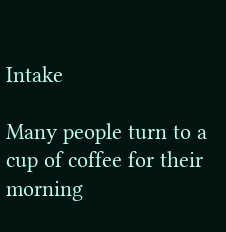Intake

Many people turn to a cup of coffee for their morning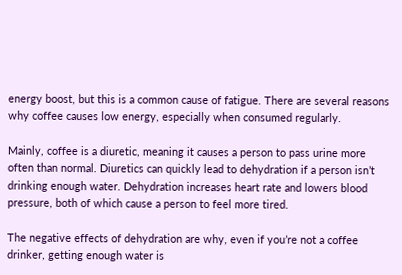energy boost, but this is a common cause of fatigue. There are several reasons why coffee causes low energy, especially when consumed regularly.

Mainly, coffee is a diuretic, meaning it causes a person to pass urine more often than normal. Diuretics can quickly lead to dehydration if a person isn’t drinking enough water. Dehydration increases heart rate and lowers blood pressure, both of which cause a person to feel more tired.

The negative effects of dehydration are why, even if you’re not a coffee drinker, getting enough water is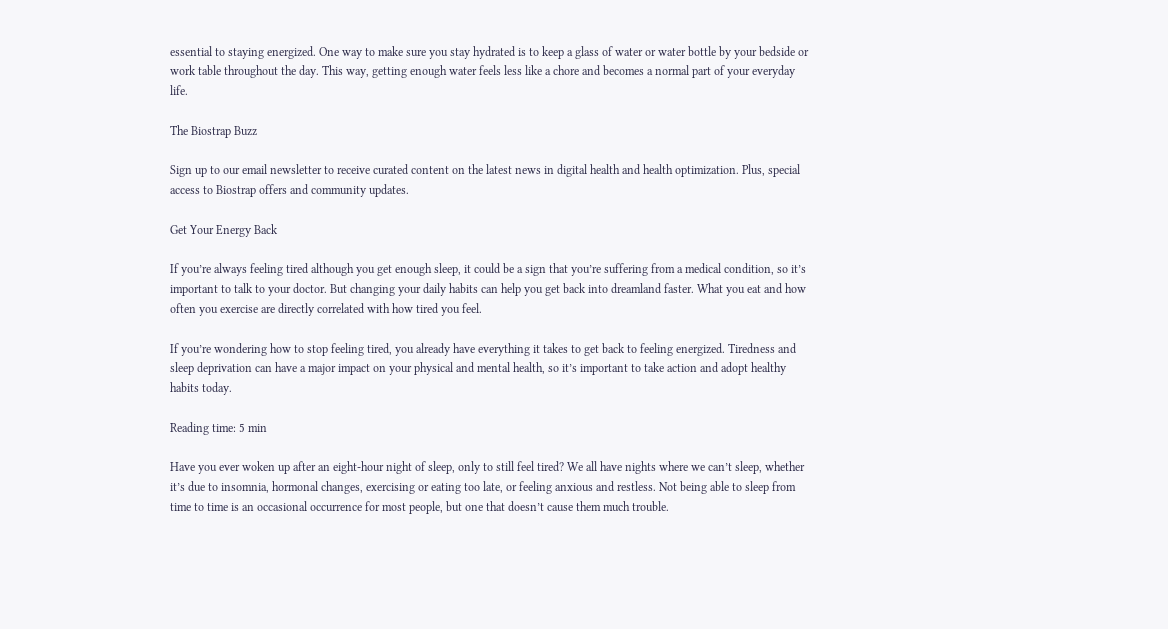essential to staying energized. One way to make sure you stay hydrated is to keep a glass of water or water bottle by your bedside or work table throughout the day. This way, getting enough water feels less like a chore and becomes a normal part of your everyday life.

The Biostrap Buzz

Sign up to our email newsletter to receive curated content on the latest news in digital health and health optimization. Plus, special access to Biostrap offers and community updates.

Get Your Energy Back

If you’re always feeling tired although you get enough sleep, it could be a sign that you’re suffering from a medical condition, so it’s important to talk to your doctor. But changing your daily habits can help you get back into dreamland faster. What you eat and how often you exercise are directly correlated with how tired you feel.

If you’re wondering how to stop feeling tired, you already have everything it takes to get back to feeling energized. Tiredness and sleep deprivation can have a major impact on your physical and mental health, so it’s important to take action and adopt healthy habits today.

Reading time: 5 min

Have you ever woken up after an eight-hour night of sleep, only to still feel tired? We all have nights where we can’t sleep, whether it’s due to insomnia, hormonal changes, exercising or eating too late, or feeling anxious and restless. Not being able to sleep from time to time is an occasional occurrence for most people, but one that doesn’t cause them much trouble.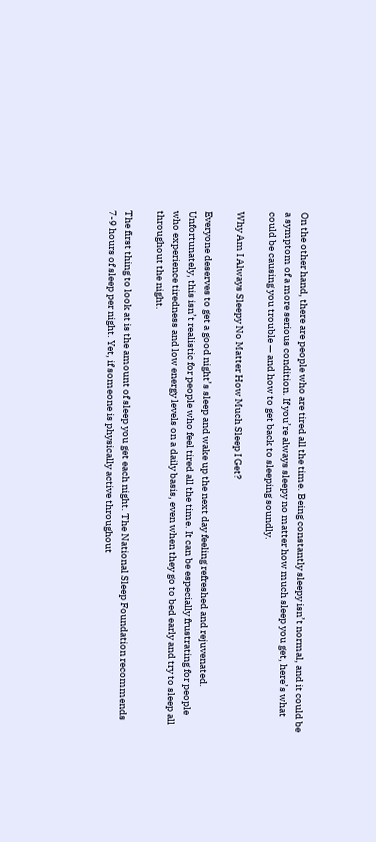On the other hand, there are people who are tired all the time. Being constantly sleepy isn’t normal, and it could be a symptom of a more serious condition. If you’re always sleepy no matter how much sleep you get, here’s what could be causing you trouble — and how to get back to sleeping soundly.

Why Am I Always Sleepy No Matter How Much Sleep I Get?

Everyone deserves to get a good night’s sleep and wake up the next day feeling refreshed and rejuvenated. Unfortunately, this isn’t realistic for people who feel tired all the time. It can be especially frustrating for people who experience tiredness and low energy levels on a daily basis, even when they go to bed early and try to sleep all throughout the night.

The first thing to look at is the amount of sleep you get each night. The National Sleep Foundation recommends 7-9 hours of sleep per night. Yet, if someone is physically active throughout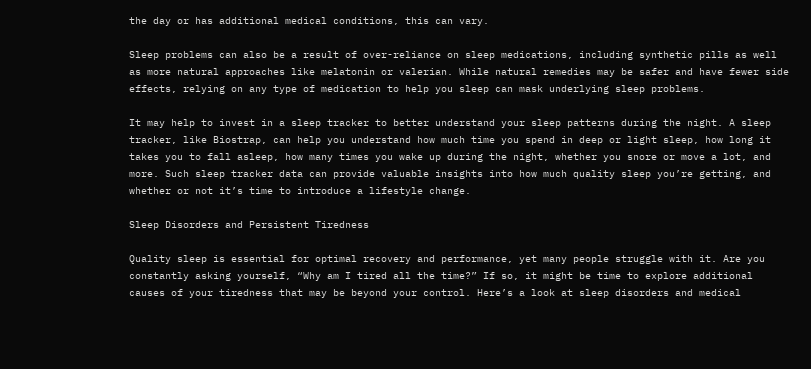the day or has additional medical conditions, this can vary.

Sleep problems can also be a result of over-reliance on sleep medications, including synthetic pills as well as more natural approaches like melatonin or valerian. While natural remedies may be safer and have fewer side effects, relying on any type of medication to help you sleep can mask underlying sleep problems.

It may help to invest in a sleep tracker to better understand your sleep patterns during the night. A sleep tracker, like Biostrap, can help you understand how much time you spend in deep or light sleep, how long it takes you to fall asleep, how many times you wake up during the night, whether you snore or move a lot, and more. Such sleep tracker data can provide valuable insights into how much quality sleep you’re getting, and whether or not it’s time to introduce a lifestyle change.

Sleep Disorders and Persistent Tiredness

Quality sleep is essential for optimal recovery and performance, yet many people struggle with it. Are you constantly asking yourself, “Why am I tired all the time?” If so, it might be time to explore additional causes of your tiredness that may be beyond your control. Here’s a look at sleep disorders and medical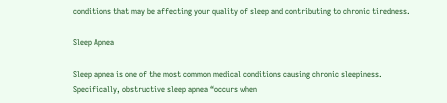conditions that may be affecting your quality of sleep and contributing to chronic tiredness.

Sleep Apnea

Sleep apnea is one of the most common medical conditions causing chronic sleepiness. Specifically, obstructive sleep apnea “occurs when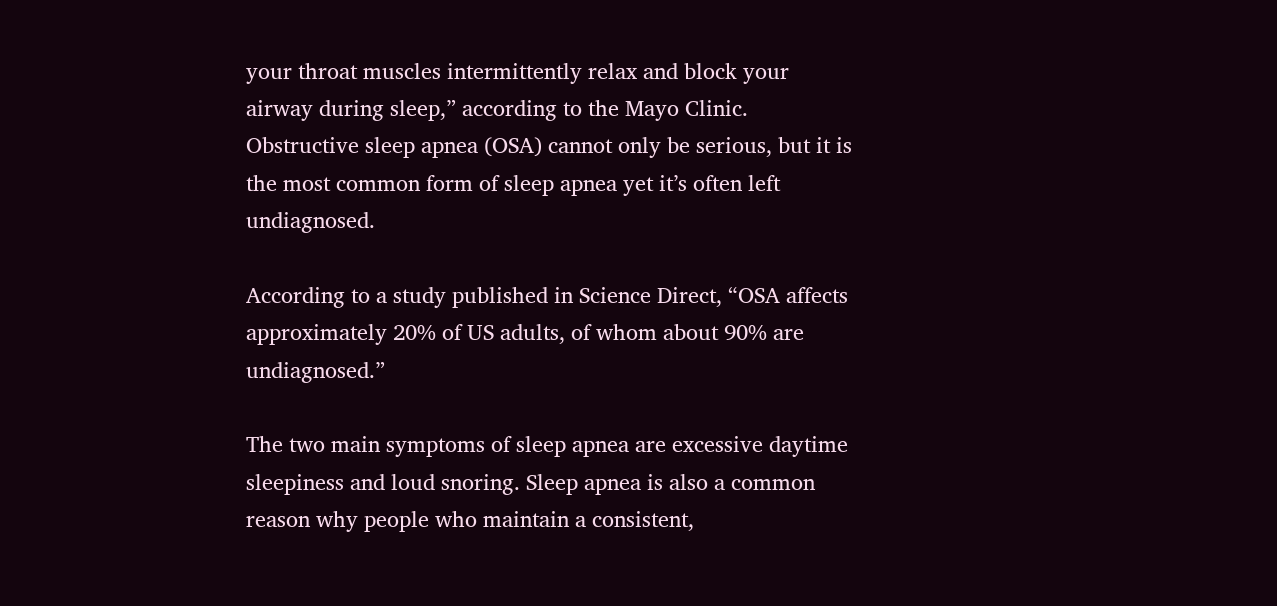your throat muscles intermittently relax and block your airway during sleep,” according to the Mayo Clinic. Obstructive sleep apnea (OSA) cannot only be serious, but it is the most common form of sleep apnea yet it’s often left undiagnosed.

According to a study published in Science Direct, “OSA affects approximately 20% of US adults, of whom about 90% are undiagnosed.”

The two main symptoms of sleep apnea are excessive daytime sleepiness and loud snoring. Sleep apnea is also a common reason why people who maintain a consistent,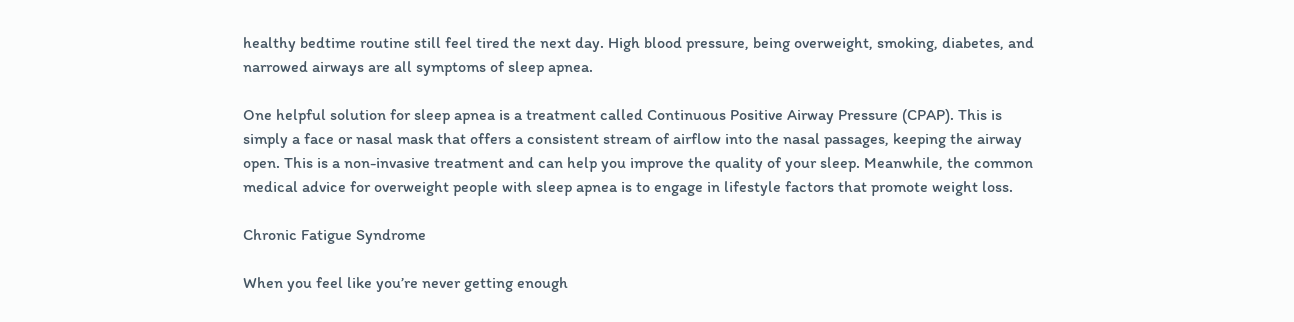healthy bedtime routine still feel tired the next day. High blood pressure, being overweight, smoking, diabetes, and narrowed airways are all symptoms of sleep apnea.

One helpful solution for sleep apnea is a treatment called Continuous Positive Airway Pressure (CPAP). This is simply a face or nasal mask that offers a consistent stream of airflow into the nasal passages, keeping the airway open. This is a non-invasive treatment and can help you improve the quality of your sleep. Meanwhile, the common medical advice for overweight people with sleep apnea is to engage in lifestyle factors that promote weight loss.

Chronic Fatigue Syndrome

When you feel like you’re never getting enough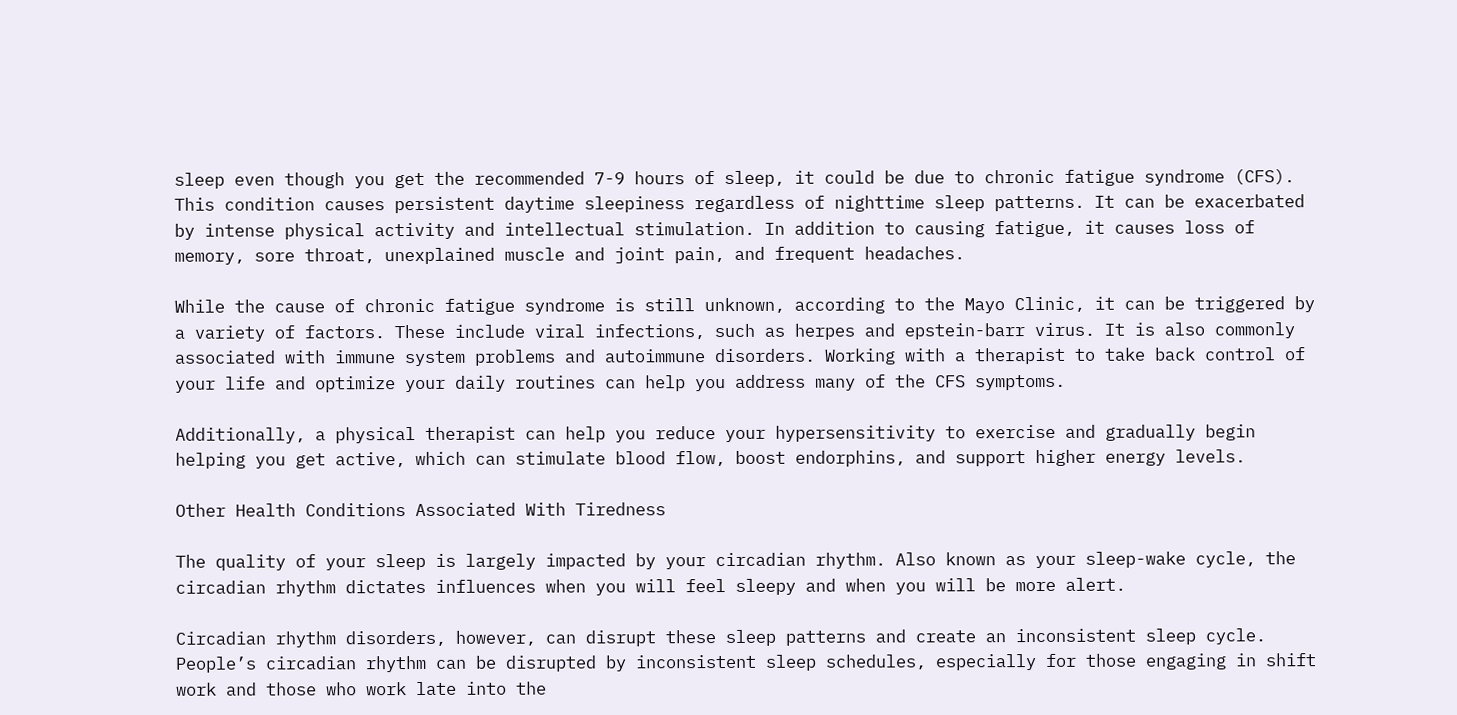sleep even though you get the recommended 7-9 hours of sleep, it could be due to chronic fatigue syndrome (CFS). This condition causes persistent daytime sleepiness regardless of nighttime sleep patterns. It can be exacerbated by intense physical activity and intellectual stimulation. In addition to causing fatigue, it causes loss of memory, sore throat, unexplained muscle and joint pain, and frequent headaches.

While the cause of chronic fatigue syndrome is still unknown, according to the Mayo Clinic, it can be triggered by a variety of factors. These include viral infections, such as herpes and epstein-barr virus. It is also commonly associated with immune system problems and autoimmune disorders. Working with a therapist to take back control of your life and optimize your daily routines can help you address many of the CFS symptoms.

Additionally, a physical therapist can help you reduce your hypersensitivity to exercise and gradually begin helping you get active, which can stimulate blood flow, boost endorphins, and support higher energy levels.

Other Health Conditions Associated With Tiredness

The quality of your sleep is largely impacted by your circadian rhythm. Also known as your sleep-wake cycle, the circadian rhythm dictates influences when you will feel sleepy and when you will be more alert.

Circadian rhythm disorders, however, can disrupt these sleep patterns and create an inconsistent sleep cycle. People’s circadian rhythm can be disrupted by inconsistent sleep schedules, especially for those engaging in shift work and those who work late into the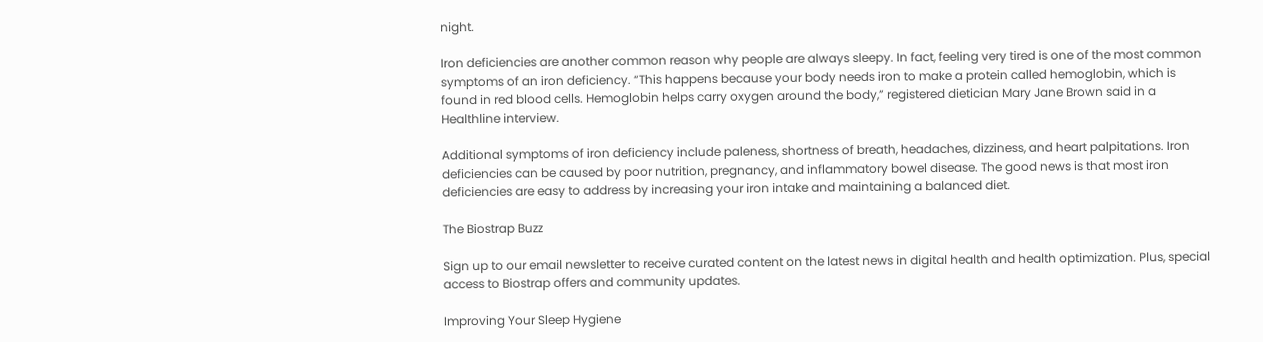night.

Iron deficiencies are another common reason why people are always sleepy. In fact, feeling very tired is one of the most common symptoms of an iron deficiency. “This happens because your body needs iron to make a protein called hemoglobin, which is found in red blood cells. Hemoglobin helps carry oxygen around the body,” registered dietician Mary Jane Brown said in a Healthline interview.

Additional symptoms of iron deficiency include paleness, shortness of breath, headaches, dizziness, and heart palpitations. Iron deficiencies can be caused by poor nutrition, pregnancy, and inflammatory bowel disease. The good news is that most iron deficiencies are easy to address by increasing your iron intake and maintaining a balanced diet.

The Biostrap Buzz

Sign up to our email newsletter to receive curated content on the latest news in digital health and health optimization. Plus, special access to Biostrap offers and community updates.

Improving Your Sleep Hygiene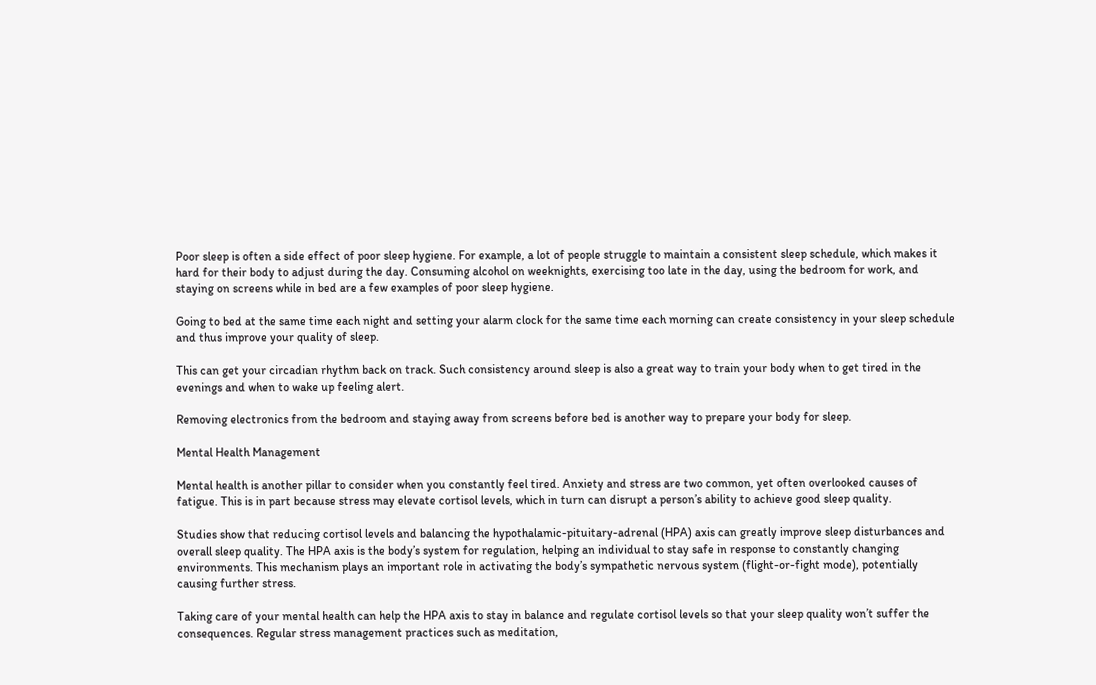Poor sleep is often a side effect of poor sleep hygiene. For example, a lot of people struggle to maintain a consistent sleep schedule, which makes it hard for their body to adjust during the day. Consuming alcohol on weeknights, exercising too late in the day, using the bedroom for work, and staying on screens while in bed are a few examples of poor sleep hygiene.

Going to bed at the same time each night and setting your alarm clock for the same time each morning can create consistency in your sleep schedule and thus improve your quality of sleep.

This can get your circadian rhythm back on track. Such consistency around sleep is also a great way to train your body when to get tired in the evenings and when to wake up feeling alert.

Removing electronics from the bedroom and staying away from screens before bed is another way to prepare your body for sleep.

Mental Health Management

Mental health is another pillar to consider when you constantly feel tired. Anxiety and stress are two common, yet often overlooked causes of fatigue. This is in part because stress may elevate cortisol levels, which in turn can disrupt a person’s ability to achieve good sleep quality.

Studies show that reducing cortisol levels and balancing the hypothalamic-pituitary-adrenal (HPA) axis can greatly improve sleep disturbances and overall sleep quality. The HPA axis is the body’s system for regulation, helping an individual to stay safe in response to constantly changing environments. This mechanism plays an important role in activating the body’s sympathetic nervous system (flight-or-fight mode), potentially causing further stress.

Taking care of your mental health can help the HPA axis to stay in balance and regulate cortisol levels so that your sleep quality won’t suffer the consequences. Regular stress management practices such as meditation,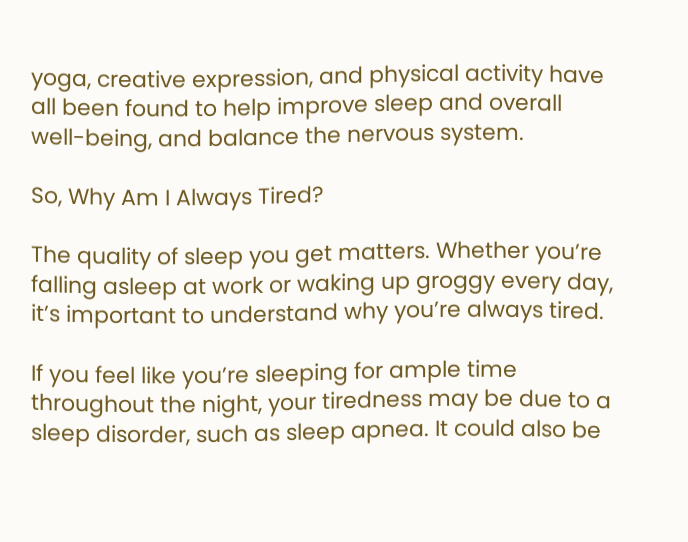yoga, creative expression, and physical activity have all been found to help improve sleep and overall well-being, and balance the nervous system.

So, Why Am I Always Tired?

The quality of sleep you get matters. Whether you’re falling asleep at work or waking up groggy every day, it’s important to understand why you’re always tired.

If you feel like you’re sleeping for ample time throughout the night, your tiredness may be due to a sleep disorder, such as sleep apnea. It could also be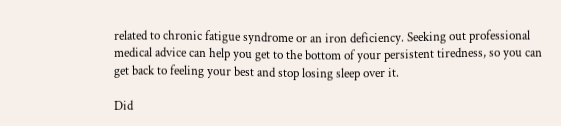related to chronic fatigue syndrome or an iron deficiency. Seeking out professional medical advice can help you get to the bottom of your persistent tiredness, so you can get back to feeling your best and stop losing sleep over it.

Did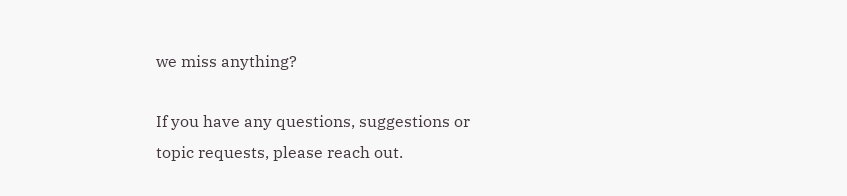we miss anything?

If you have any questions, suggestions or topic requests, please reach out.